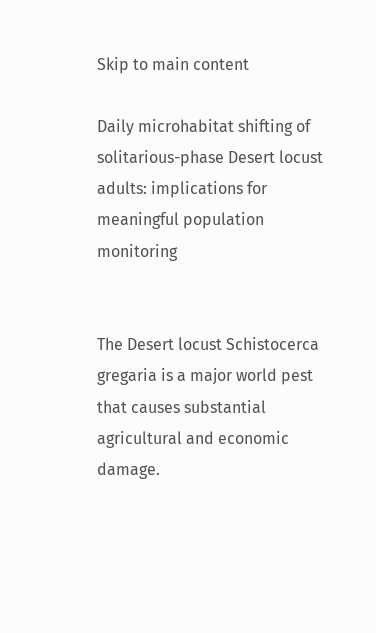Skip to main content

Daily microhabitat shifting of solitarious-phase Desert locust adults: implications for meaningful population monitoring


The Desert locust Schistocerca gregaria is a major world pest that causes substantial agricultural and economic damage.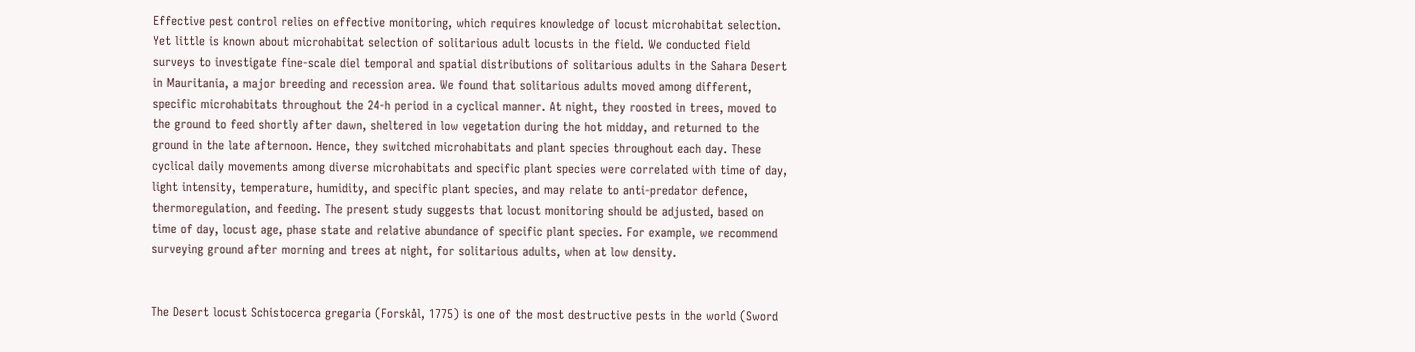Effective pest control relies on effective monitoring, which requires knowledge of locust microhabitat selection. Yet little is known about microhabitat selection of solitarious adult locusts in the field. We conducted field surveys to investigate fine-scale diel temporal and spatial distributions of solitarious adults in the Sahara Desert in Mauritania, a major breeding and recession area. We found that solitarious adults moved among different, specific microhabitats throughout the 24-h period in a cyclical manner. At night, they roosted in trees, moved to the ground to feed shortly after dawn, sheltered in low vegetation during the hot midday, and returned to the ground in the late afternoon. Hence, they switched microhabitats and plant species throughout each day. These cyclical daily movements among diverse microhabitats and specific plant species were correlated with time of day, light intensity, temperature, humidity, and specific plant species, and may relate to anti-predator defence, thermoregulation, and feeding. The present study suggests that locust monitoring should be adjusted, based on time of day, locust age, phase state and relative abundance of specific plant species. For example, we recommend surveying ground after morning and trees at night, for solitarious adults, when at low density.


The Desert locust Schistocerca gregaria (Forskål, 1775) is one of the most destructive pests in the world (Sword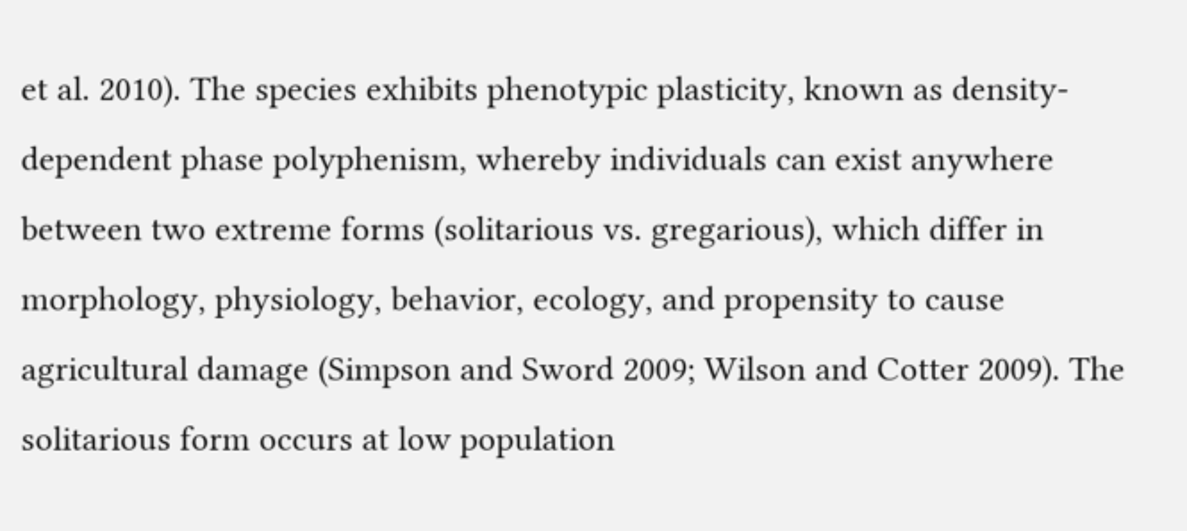et al. 2010). The species exhibits phenotypic plasticity, known as density-dependent phase polyphenism, whereby individuals can exist anywhere between two extreme forms (solitarious vs. gregarious), which differ in morphology, physiology, behavior, ecology, and propensity to cause agricultural damage (Simpson and Sword 2009; Wilson and Cotter 2009). The solitarious form occurs at low population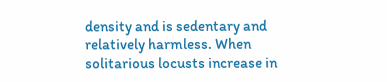density and is sedentary and relatively harmless. When solitarious locusts increase in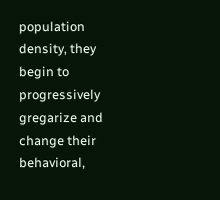population density, they begin to progressively gregarize and change their behavioral,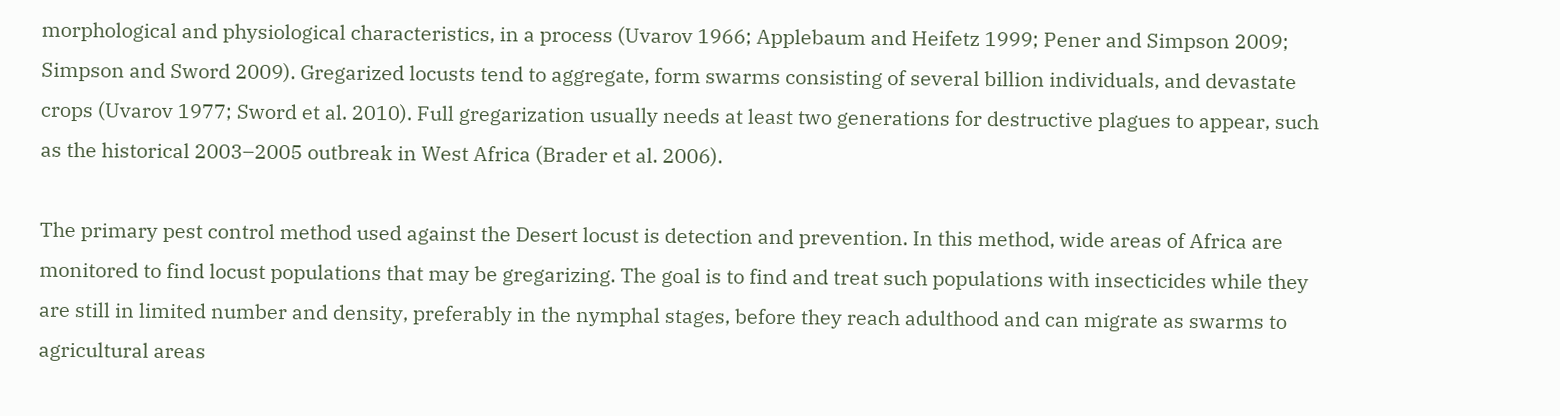morphological and physiological characteristics, in a process (Uvarov 1966; Applebaum and Heifetz 1999; Pener and Simpson 2009; Simpson and Sword 2009). Gregarized locusts tend to aggregate, form swarms consisting of several billion individuals, and devastate crops (Uvarov 1977; Sword et al. 2010). Full gregarization usually needs at least two generations for destructive plagues to appear, such as the historical 2003–2005 outbreak in West Africa (Brader et al. 2006).

The primary pest control method used against the Desert locust is detection and prevention. In this method, wide areas of Africa are monitored to find locust populations that may be gregarizing. The goal is to find and treat such populations with insecticides while they are still in limited number and density, preferably in the nymphal stages, before they reach adulthood and can migrate as swarms to agricultural areas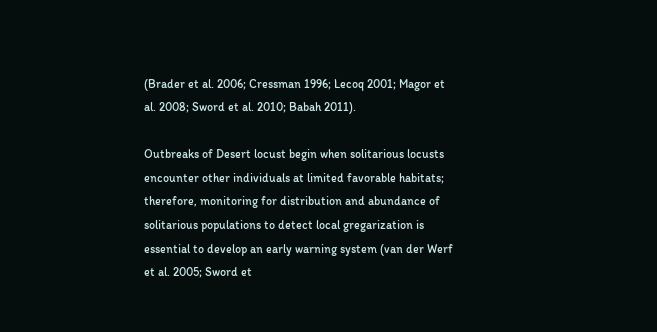(Brader et al. 2006; Cressman 1996; Lecoq 2001; Magor et al. 2008; Sword et al. 2010; Babah 2011).

Outbreaks of Desert locust begin when solitarious locusts encounter other individuals at limited favorable habitats; therefore, monitoring for distribution and abundance of solitarious populations to detect local gregarization is essential to develop an early warning system (van der Werf et al. 2005; Sword et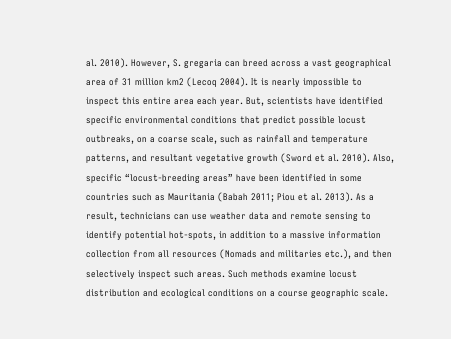al. 2010). However, S. gregaria can breed across a vast geographical area of 31 million km2 (Lecoq 2004). It is nearly impossible to inspect this entire area each year. But, scientists have identified specific environmental conditions that predict possible locust outbreaks, on a coarse scale, such as rainfall and temperature patterns, and resultant vegetative growth (Sword et al. 2010). Also, specific “locust-breeding areas” have been identified in some countries such as Mauritania (Babah 2011; Piou et al. 2013). As a result, technicians can use weather data and remote sensing to identify potential hot-spots, in addition to a massive information collection from all resources (Nomads and militaries etc.), and then selectively inspect such areas. Such methods examine locust distribution and ecological conditions on a course geographic scale.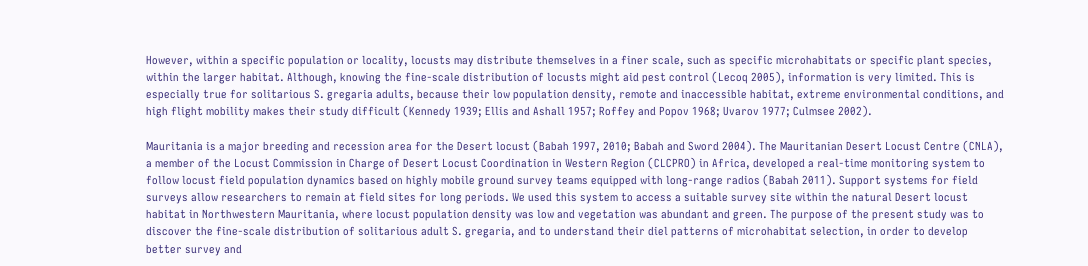However, within a specific population or locality, locusts may distribute themselves in a finer scale, such as specific microhabitats or specific plant species, within the larger habitat. Although, knowing the fine-scale distribution of locusts might aid pest control (Lecoq 2005), information is very limited. This is especially true for solitarious S. gregaria adults, because their low population density, remote and inaccessible habitat, extreme environmental conditions, and high flight mobility makes their study difficult (Kennedy 1939; Ellis and Ashall 1957; Roffey and Popov 1968; Uvarov 1977; Culmsee 2002).

Mauritania is a major breeding and recession area for the Desert locust (Babah 1997, 2010; Babah and Sword 2004). The Mauritanian Desert Locust Centre (CNLA), a member of the Locust Commission in Charge of Desert Locust Coordination in Western Region (CLCPRO) in Africa, developed a real-time monitoring system to follow locust field population dynamics based on highly mobile ground survey teams equipped with long-range radios (Babah 2011). Support systems for field surveys allow researchers to remain at field sites for long periods. We used this system to access a suitable survey site within the natural Desert locust habitat in Northwestern Mauritania, where locust population density was low and vegetation was abundant and green. The purpose of the present study was to discover the fine-scale distribution of solitarious adult S. gregaria, and to understand their diel patterns of microhabitat selection, in order to develop better survey and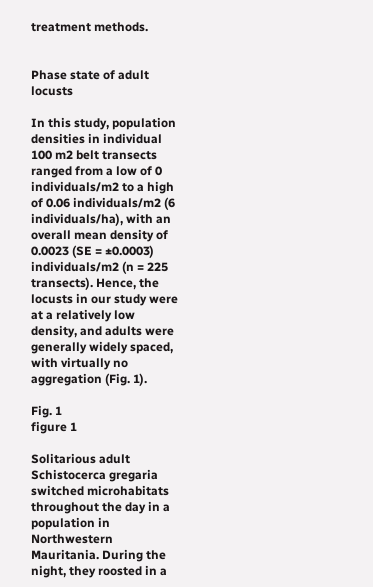treatment methods.


Phase state of adult locusts

In this study, population densities in individual 100 m2 belt transects ranged from a low of 0 individuals/m2 to a high of 0.06 individuals/m2 (6 individuals/ha), with an overall mean density of 0.0023 (SE = ±0.0003) individuals/m2 (n = 225 transects). Hence, the locusts in our study were at a relatively low density, and adults were generally widely spaced, with virtually no aggregation (Fig. 1).

Fig. 1
figure 1

Solitarious adult Schistocerca gregaria switched microhabitats throughout the day in a population in Northwestern Mauritania. During the night, they roosted in a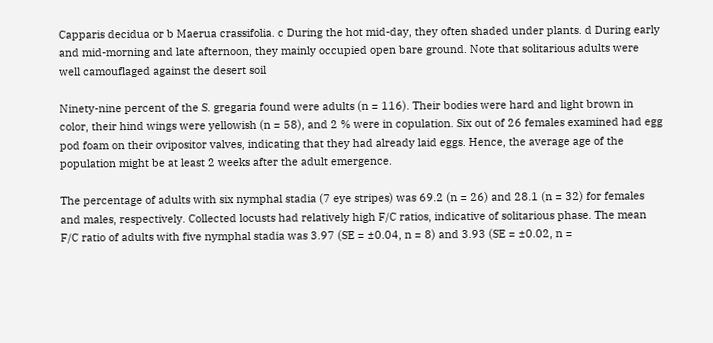Capparis decidua or b Maerua crassifolia. c During the hot mid-day, they often shaded under plants. d During early and mid-morning and late afternoon, they mainly occupied open bare ground. Note that solitarious adults were well camouflaged against the desert soil

Ninety-nine percent of the S. gregaria found were adults (n = 116). Their bodies were hard and light brown in color, their hind wings were yellowish (n = 58), and 2 % were in copulation. Six out of 26 females examined had egg pod foam on their ovipositor valves, indicating that they had already laid eggs. Hence, the average age of the population might be at least 2 weeks after the adult emergence.

The percentage of adults with six nymphal stadia (7 eye stripes) was 69.2 (n = 26) and 28.1 (n = 32) for females and males, respectively. Collected locusts had relatively high F/C ratios, indicative of solitarious phase. The mean F/C ratio of adults with five nymphal stadia was 3.97 (SE = ±0.04, n = 8) and 3.93 (SE = ±0.02, n =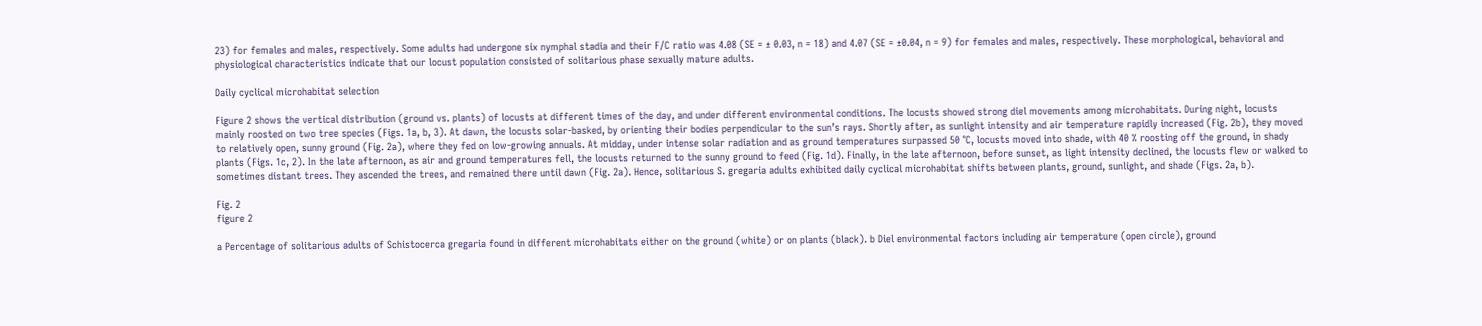23) for females and males, respectively. Some adults had undergone six nymphal stadia and their F/C ratio was 4.08 (SE = ± 0.03, n = 18) and 4.07 (SE = ±0.04, n = 9) for females and males, respectively. These morphological, behavioral and physiological characteristics indicate that our locust population consisted of solitarious phase sexually mature adults.

Daily cyclical microhabitat selection

Figure 2 shows the vertical distribution (ground vs. plants) of locusts at different times of the day, and under different environmental conditions. The locusts showed strong diel movements among microhabitats. During night, locusts mainly roosted on two tree species (Figs. 1a, b, 3). At dawn, the locusts solar-basked, by orienting their bodies perpendicular to the sun’s rays. Shortly after, as sunlight intensity and air temperature rapidly increased (Fig. 2b), they moved to relatively open, sunny ground (Fig. 2a), where they fed on low-growing annuals. At midday, under intense solar radiation and as ground temperatures surpassed 50 °C, locusts moved into shade, with 40 % roosting off the ground, in shady plants (Figs. 1c, 2). In the late afternoon, as air and ground temperatures fell, the locusts returned to the sunny ground to feed (Fig. 1d). Finally, in the late afternoon, before sunset, as light intensity declined, the locusts flew or walked to sometimes distant trees. They ascended the trees, and remained there until dawn (Fig. 2a). Hence, solitarious S. gregaria adults exhibited daily cyclical microhabitat shifts between plants, ground, sunlight, and shade (Figs. 2a, b).

Fig. 2
figure 2

a Percentage of solitarious adults of Schistocerca gregaria found in different microhabitats either on the ground (white) or on plants (black). b Diel environmental factors including air temperature (open circle), ground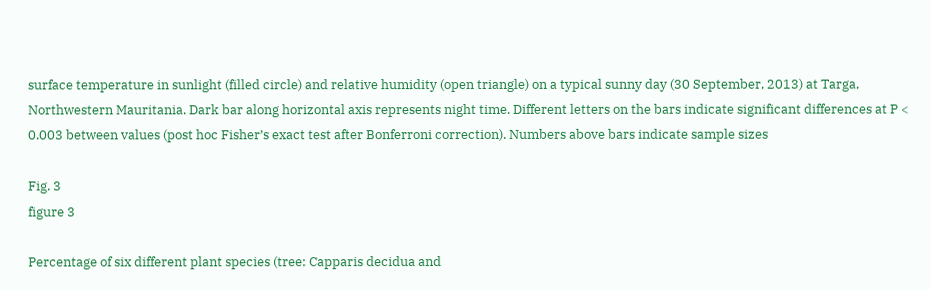surface temperature in sunlight (filled circle) and relative humidity (open triangle) on a typical sunny day (30 September, 2013) at Targa, Northwestern Mauritania. Dark bar along horizontal axis represents night time. Different letters on the bars indicate significant differences at P < 0.003 between values (post hoc Fisher’s exact test after Bonferroni correction). Numbers above bars indicate sample sizes

Fig. 3
figure 3

Percentage of six different plant species (tree: Capparis decidua and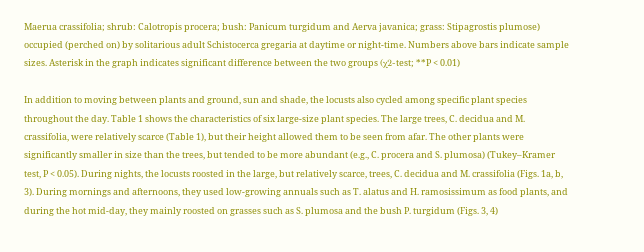Maerua crassifolia; shrub: Calotropis procera; bush: Panicum turgidum and Aerva javanica; grass: Stipagrostis plumose) occupied (perched on) by solitarious adult Schistocerca gregaria at daytime or night-time. Numbers above bars indicate sample sizes. Asterisk in the graph indicates significant difference between the two groups (χ2-test; **P < 0.01)

In addition to moving between plants and ground, sun and shade, the locusts also cycled among specific plant species throughout the day. Table 1 shows the characteristics of six large-size plant species. The large trees, C. decidua and M. crassifolia, were relatively scarce (Table 1), but their height allowed them to be seen from afar. The other plants were significantly smaller in size than the trees, but tended to be more abundant (e.g., C. procera and S. plumosa) (Tukey–Kramer test, P < 0.05). During nights, the locusts roosted in the large, but relatively scarce, trees, C. decidua and M. crassifolia (Figs. 1a, b, 3). During mornings and afternoons, they used low-growing annuals such as T. alatus and H. ramosissimum as food plants, and during the hot mid-day, they mainly roosted on grasses such as S. plumosa and the bush P. turgidum (Figs. 3, 4)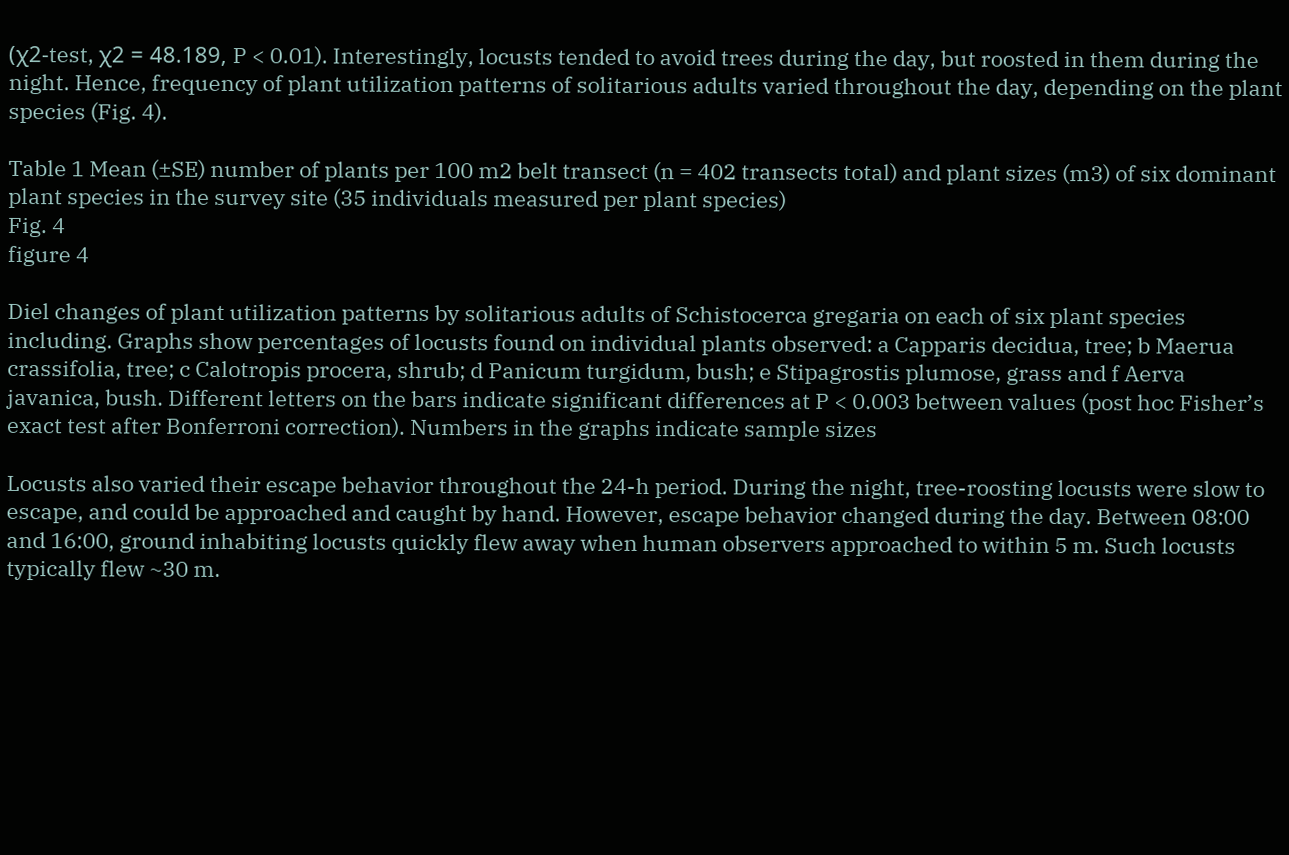(χ2-test, χ2 = 48.189, P < 0.01). Interestingly, locusts tended to avoid trees during the day, but roosted in them during the night. Hence, frequency of plant utilization patterns of solitarious adults varied throughout the day, depending on the plant species (Fig. 4).

Table 1 Mean (±SE) number of plants per 100 m2 belt transect (n = 402 transects total) and plant sizes (m3) of six dominant plant species in the survey site (35 individuals measured per plant species)
Fig. 4
figure 4

Diel changes of plant utilization patterns by solitarious adults of Schistocerca gregaria on each of six plant species including. Graphs show percentages of locusts found on individual plants observed: a Capparis decidua, tree; b Maerua crassifolia, tree; c Calotropis procera, shrub; d Panicum turgidum, bush; e Stipagrostis plumose, grass and f Aerva javanica, bush. Different letters on the bars indicate significant differences at P < 0.003 between values (post hoc Fisher’s exact test after Bonferroni correction). Numbers in the graphs indicate sample sizes

Locusts also varied their escape behavior throughout the 24-h period. During the night, tree-roosting locusts were slow to escape, and could be approached and caught by hand. However, escape behavior changed during the day. Between 08:00 and 16:00, ground inhabiting locusts quickly flew away when human observers approached to within 5 m. Such locusts typically flew ~30 m.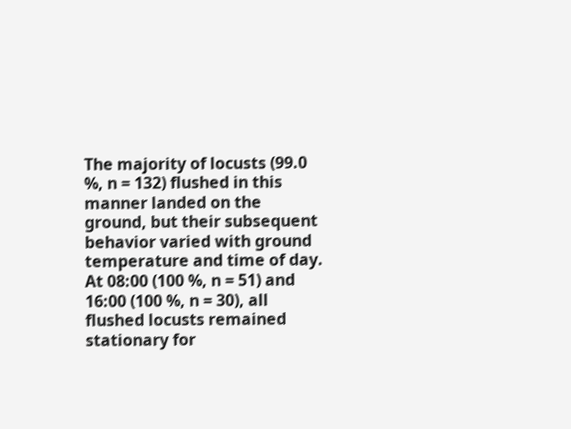The majority of locusts (99.0 %, n = 132) flushed in this manner landed on the ground, but their subsequent behavior varied with ground temperature and time of day. At 08:00 (100 %, n = 51) and 16:00 (100 %, n = 30), all flushed locusts remained stationary for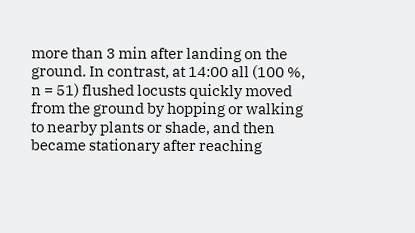more than 3 min after landing on the ground. In contrast, at 14:00 all (100 %, n = 51) flushed locusts quickly moved from the ground by hopping or walking to nearby plants or shade, and then became stationary after reaching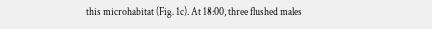this microhabitat (Fig. 1c). At 18:00, three flushed males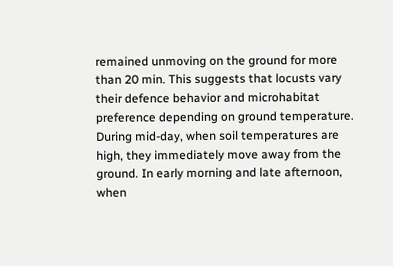remained unmoving on the ground for more than 20 min. This suggests that locusts vary their defence behavior and microhabitat preference depending on ground temperature. During mid-day, when soil temperatures are high, they immediately move away from the ground. In early morning and late afternoon, when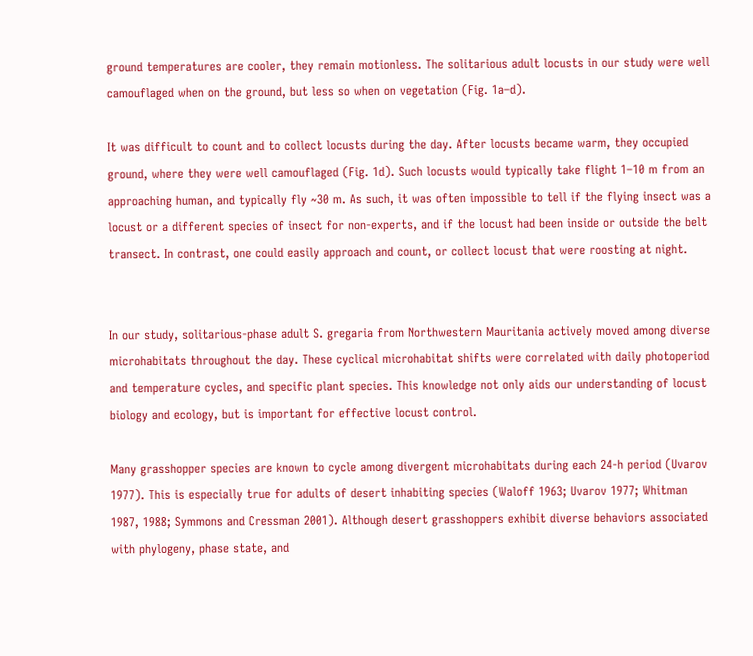ground temperatures are cooler, they remain motionless. The solitarious adult locusts in our study were well camouflaged when on the ground, but less so when on vegetation (Fig. 1a–d).

It was difficult to count and to collect locusts during the day. After locusts became warm, they occupied ground, where they were well camouflaged (Fig. 1d). Such locusts would typically take flight 1–10 m from an approaching human, and typically fly ~30 m. As such, it was often impossible to tell if the flying insect was a locust or a different species of insect for non-experts, and if the locust had been inside or outside the belt transect. In contrast, one could easily approach and count, or collect locust that were roosting at night.


In our study, solitarious-phase adult S. gregaria from Northwestern Mauritania actively moved among diverse microhabitats throughout the day. These cyclical microhabitat shifts were correlated with daily photoperiod and temperature cycles, and specific plant species. This knowledge not only aids our understanding of locust biology and ecology, but is important for effective locust control.

Many grasshopper species are known to cycle among divergent microhabitats during each 24-h period (Uvarov 1977). This is especially true for adults of desert inhabiting species (Waloff 1963; Uvarov 1977; Whitman 1987, 1988; Symmons and Cressman 2001). Although desert grasshoppers exhibit diverse behaviors associated with phylogeny, phase state, and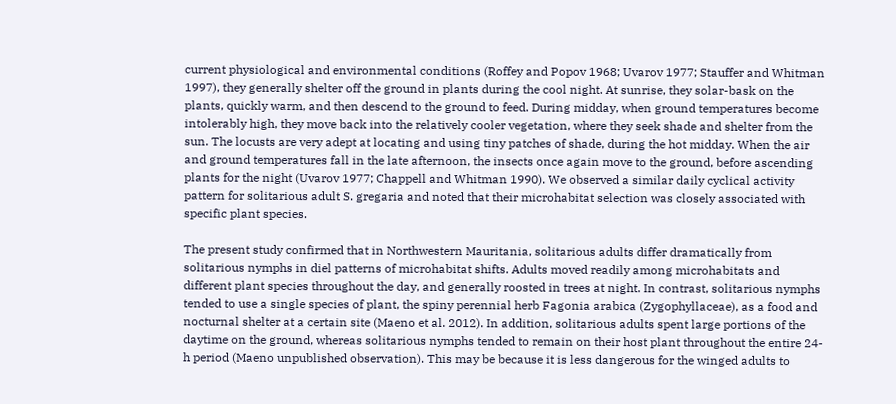current physiological and environmental conditions (Roffey and Popov 1968; Uvarov 1977; Stauffer and Whitman 1997), they generally shelter off the ground in plants during the cool night. At sunrise, they solar-bask on the plants, quickly warm, and then descend to the ground to feed. During midday, when ground temperatures become intolerably high, they move back into the relatively cooler vegetation, where they seek shade and shelter from the sun. The locusts are very adept at locating and using tiny patches of shade, during the hot midday. When the air and ground temperatures fall in the late afternoon, the insects once again move to the ground, before ascending plants for the night (Uvarov 1977; Chappell and Whitman 1990). We observed a similar daily cyclical activity pattern for solitarious adult S. gregaria and noted that their microhabitat selection was closely associated with specific plant species.

The present study confirmed that in Northwestern Mauritania, solitarious adults differ dramatically from solitarious nymphs in diel patterns of microhabitat shifts. Adults moved readily among microhabitats and different plant species throughout the day, and generally roosted in trees at night. In contrast, solitarious nymphs tended to use a single species of plant, the spiny perennial herb Fagonia arabica (Zygophyllaceae), as a food and nocturnal shelter at a certain site (Maeno et al. 2012). In addition, solitarious adults spent large portions of the daytime on the ground, whereas solitarious nymphs tended to remain on their host plant throughout the entire 24-h period (Maeno unpublished observation). This may be because it is less dangerous for the winged adults to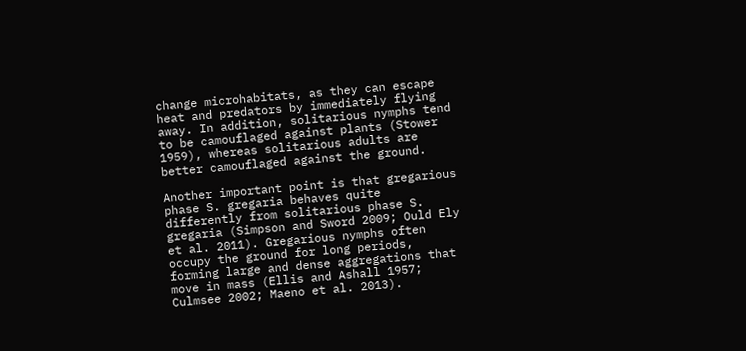change microhabitats, as they can escape heat and predators by immediately flying away. In addition, solitarious nymphs tend to be camouflaged against plants (Stower 1959), whereas solitarious adults are better camouflaged against the ground.

Another important point is that gregarious phase S. gregaria behaves quite differently from solitarious phase S. gregaria (Simpson and Sword 2009; Ould Ely et al. 2011). Gregarious nymphs often occupy the ground for long periods, forming large and dense aggregations that move in mass (Ellis and Ashall 1957; Culmsee 2002; Maeno et al. 2013).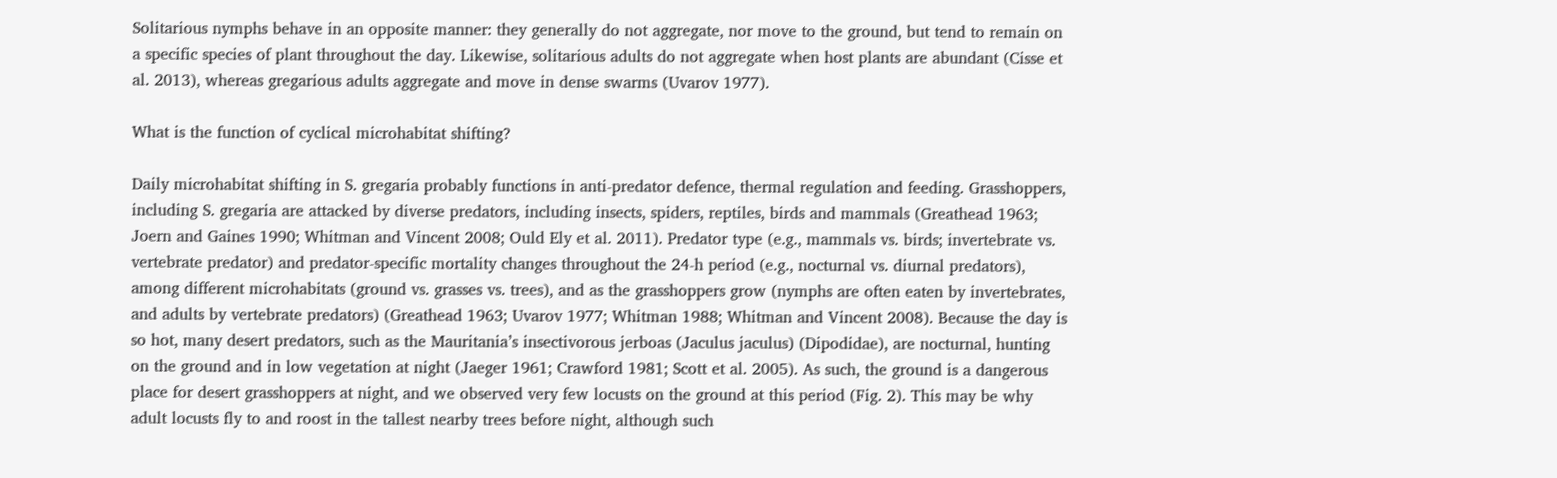Solitarious nymphs behave in an opposite manner: they generally do not aggregate, nor move to the ground, but tend to remain on a specific species of plant throughout the day. Likewise, solitarious adults do not aggregate when host plants are abundant (Cisse et al. 2013), whereas gregarious adults aggregate and move in dense swarms (Uvarov 1977).

What is the function of cyclical microhabitat shifting?

Daily microhabitat shifting in S. gregaria probably functions in anti-predator defence, thermal regulation and feeding. Grasshoppers, including S. gregaria are attacked by diverse predators, including insects, spiders, reptiles, birds and mammals (Greathead 1963; Joern and Gaines 1990; Whitman and Vincent 2008; Ould Ely et al. 2011). Predator type (e.g., mammals vs. birds; invertebrate vs. vertebrate predator) and predator-specific mortality changes throughout the 24-h period (e.g., nocturnal vs. diurnal predators), among different microhabitats (ground vs. grasses vs. trees), and as the grasshoppers grow (nymphs are often eaten by invertebrates, and adults by vertebrate predators) (Greathead 1963; Uvarov 1977; Whitman 1988; Whitman and Vincent 2008). Because the day is so hot, many desert predators, such as the Mauritania’s insectivorous jerboas (Jaculus jaculus) (Dipodidae), are nocturnal, hunting on the ground and in low vegetation at night (Jaeger 1961; Crawford 1981; Scott et al. 2005). As such, the ground is a dangerous place for desert grasshoppers at night, and we observed very few locusts on the ground at this period (Fig. 2). This may be why adult locusts fly to and roost in the tallest nearby trees before night, although such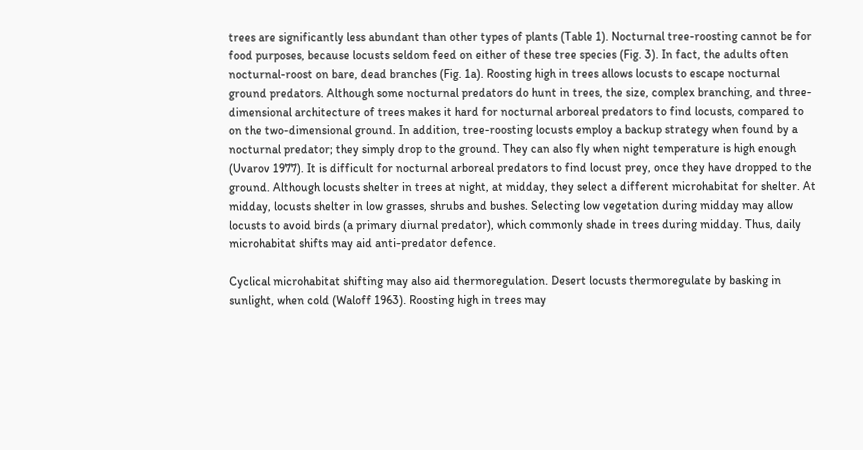trees are significantly less abundant than other types of plants (Table 1). Nocturnal tree-roosting cannot be for food purposes, because locusts seldom feed on either of these tree species (Fig. 3). In fact, the adults often nocturnal-roost on bare, dead branches (Fig. 1a). Roosting high in trees allows locusts to escape nocturnal ground predators. Although some nocturnal predators do hunt in trees, the size, complex branching, and three-dimensional architecture of trees makes it hard for nocturnal arboreal predators to find locusts, compared to on the two-dimensional ground. In addition, tree-roosting locusts employ a backup strategy when found by a nocturnal predator; they simply drop to the ground. They can also fly when night temperature is high enough (Uvarov 1977). It is difficult for nocturnal arboreal predators to find locust prey, once they have dropped to the ground. Although locusts shelter in trees at night, at midday, they select a different microhabitat for shelter. At midday, locusts shelter in low grasses, shrubs and bushes. Selecting low vegetation during midday may allow locusts to avoid birds (a primary diurnal predator), which commonly shade in trees during midday. Thus, daily microhabitat shifts may aid anti-predator defence.

Cyclical microhabitat shifting may also aid thermoregulation. Desert locusts thermoregulate by basking in sunlight, when cold (Waloff 1963). Roosting high in trees may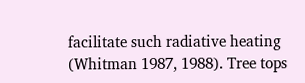facilitate such radiative heating (Whitman 1987, 1988). Tree tops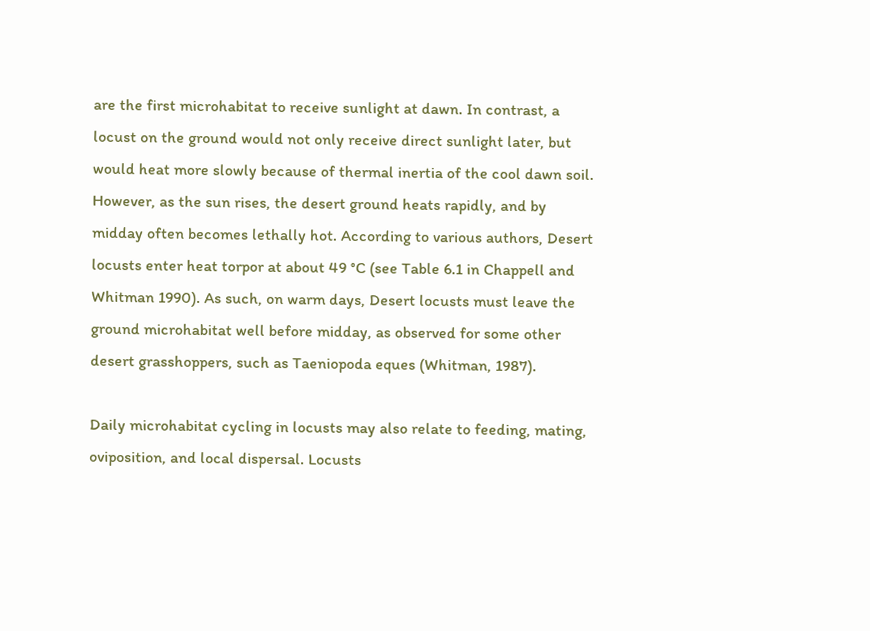are the first microhabitat to receive sunlight at dawn. In contrast, a locust on the ground would not only receive direct sunlight later, but would heat more slowly because of thermal inertia of the cool dawn soil. However, as the sun rises, the desert ground heats rapidly, and by midday often becomes lethally hot. According to various authors, Desert locusts enter heat torpor at about 49 °C (see Table 6.1 in Chappell and Whitman 1990). As such, on warm days, Desert locusts must leave the ground microhabitat well before midday, as observed for some other desert grasshoppers, such as Taeniopoda eques (Whitman, 1987).

Daily microhabitat cycling in locusts may also relate to feeding, mating, oviposition, and local dispersal. Locusts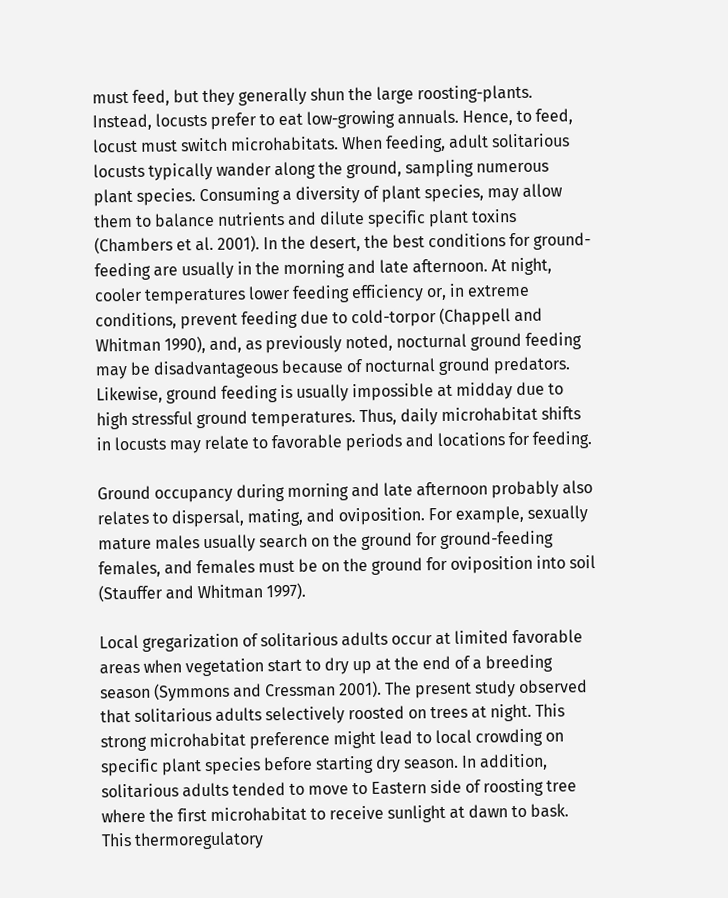must feed, but they generally shun the large roosting-plants. Instead, locusts prefer to eat low-growing annuals. Hence, to feed, locust must switch microhabitats. When feeding, adult solitarious locusts typically wander along the ground, sampling numerous plant species. Consuming a diversity of plant species, may allow them to balance nutrients and dilute specific plant toxins (Chambers et al. 2001). In the desert, the best conditions for ground-feeding are usually in the morning and late afternoon. At night, cooler temperatures lower feeding efficiency or, in extreme conditions, prevent feeding due to cold-torpor (Chappell and Whitman 1990), and, as previously noted, nocturnal ground feeding may be disadvantageous because of nocturnal ground predators. Likewise, ground feeding is usually impossible at midday due to high stressful ground temperatures. Thus, daily microhabitat shifts in locusts may relate to favorable periods and locations for feeding.

Ground occupancy during morning and late afternoon probably also relates to dispersal, mating, and oviposition. For example, sexually mature males usually search on the ground for ground-feeding females, and females must be on the ground for oviposition into soil (Stauffer and Whitman 1997).

Local gregarization of solitarious adults occur at limited favorable areas when vegetation start to dry up at the end of a breeding season (Symmons and Cressman 2001). The present study observed that solitarious adults selectively roosted on trees at night. This strong microhabitat preference might lead to local crowding on specific plant species before starting dry season. In addition, solitarious adults tended to move to Eastern side of roosting tree where the first microhabitat to receive sunlight at dawn to bask. This thermoregulatory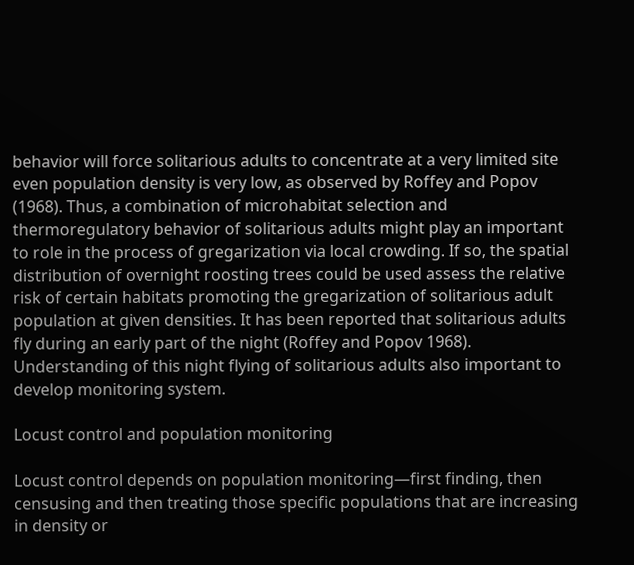behavior will force solitarious adults to concentrate at a very limited site even population density is very low, as observed by Roffey and Popov (1968). Thus, a combination of microhabitat selection and thermoregulatory behavior of solitarious adults might play an important to role in the process of gregarization via local crowding. If so, the spatial distribution of overnight roosting trees could be used assess the relative risk of certain habitats promoting the gregarization of solitarious adult population at given densities. It has been reported that solitarious adults fly during an early part of the night (Roffey and Popov 1968). Understanding of this night flying of solitarious adults also important to develop monitoring system.

Locust control and population monitoring

Locust control depends on population monitoring—first finding, then censusing and then treating those specific populations that are increasing in density or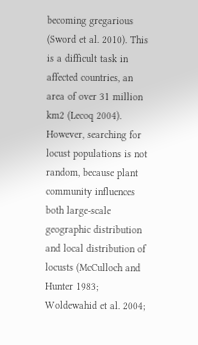becoming gregarious (Sword et al. 2010). This is a difficult task in affected countries, an area of over 31 million km2 (Lecoq 2004). However, searching for locust populations is not random, because plant community influences both large-scale geographic distribution and local distribution of locusts (McCulloch and Hunter 1983; Woldewahid et al. 2004;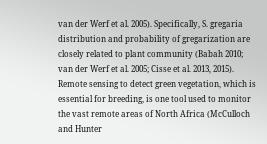van der Werf et al. 2005). Specifically, S. gregaria distribution and probability of gregarization are closely related to plant community (Babah 2010; van der Werf et al. 2005; Cisse et al. 2013, 2015). Remote sensing to detect green vegetation, which is essential for breeding, is one tool used to monitor the vast remote areas of North Africa (McCulloch and Hunter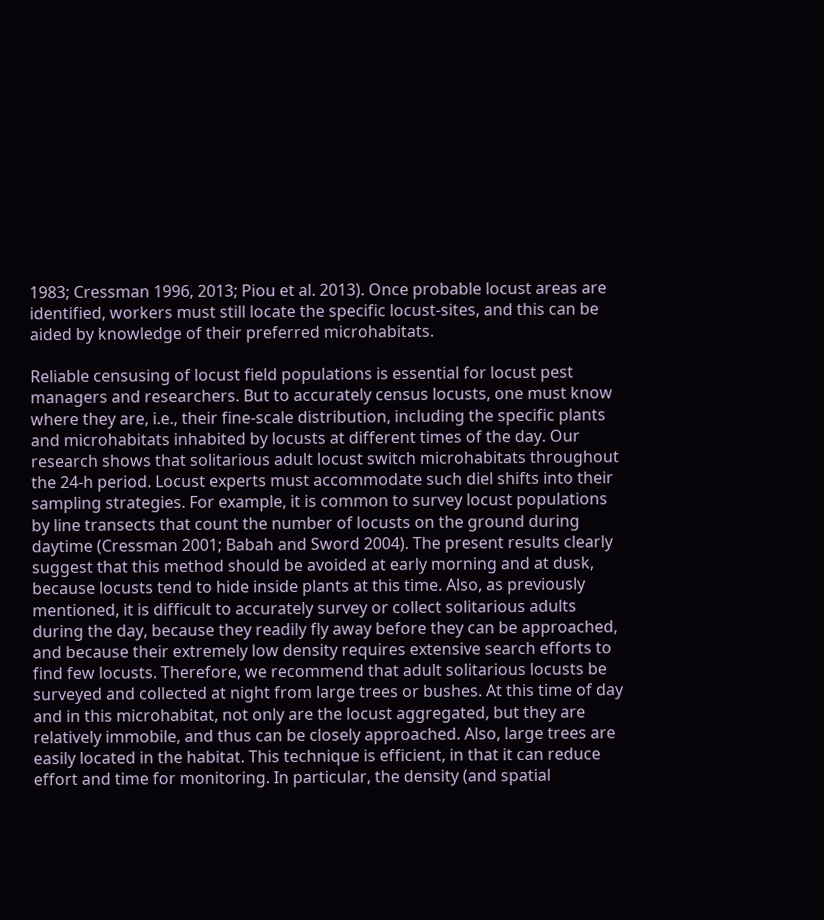1983; Cressman 1996, 2013; Piou et al. 2013). Once probable locust areas are identified, workers must still locate the specific locust-sites, and this can be aided by knowledge of their preferred microhabitats.

Reliable censusing of locust field populations is essential for locust pest managers and researchers. But to accurately census locusts, one must know where they are, i.e., their fine-scale distribution, including the specific plants and microhabitats inhabited by locusts at different times of the day. Our research shows that solitarious adult locust switch microhabitats throughout the 24-h period. Locust experts must accommodate such diel shifts into their sampling strategies. For example, it is common to survey locust populations by line transects that count the number of locusts on the ground during daytime (Cressman 2001; Babah and Sword 2004). The present results clearly suggest that this method should be avoided at early morning and at dusk, because locusts tend to hide inside plants at this time. Also, as previously mentioned, it is difficult to accurately survey or collect solitarious adults during the day, because they readily fly away before they can be approached, and because their extremely low density requires extensive search efforts to find few locusts. Therefore, we recommend that adult solitarious locusts be surveyed and collected at night from large trees or bushes. At this time of day and in this microhabitat, not only are the locust aggregated, but they are relatively immobile, and thus can be closely approached. Also, large trees are easily located in the habitat. This technique is efficient, in that it can reduce effort and time for monitoring. In particular, the density (and spatial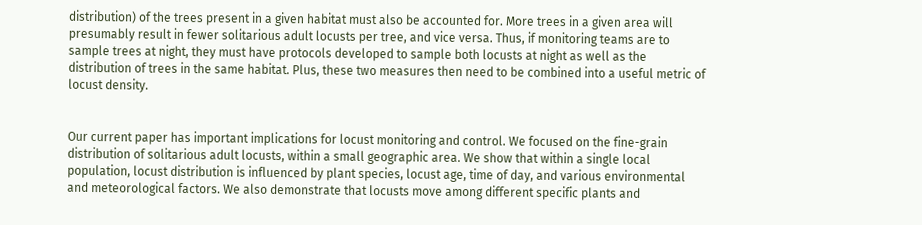distribution) of the trees present in a given habitat must also be accounted for. More trees in a given area will presumably result in fewer solitarious adult locusts per tree, and vice versa. Thus, if monitoring teams are to sample trees at night, they must have protocols developed to sample both locusts at night as well as the distribution of trees in the same habitat. Plus, these two measures then need to be combined into a useful metric of locust density.


Our current paper has important implications for locust monitoring and control. We focused on the fine-grain distribution of solitarious adult locusts, within a small geographic area. We show that within a single local population, locust distribution is influenced by plant species, locust age, time of day, and various environmental and meteorological factors. We also demonstrate that locusts move among different specific plants and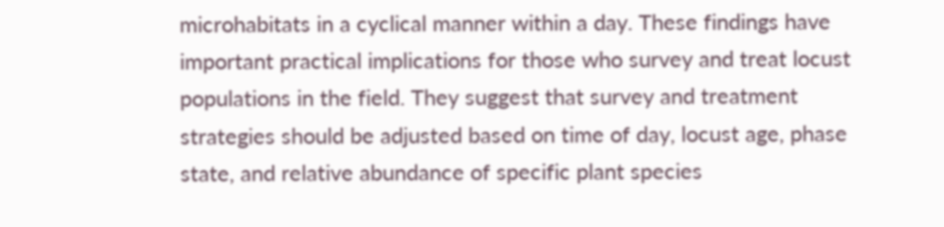microhabitats in a cyclical manner within a day. These findings have important practical implications for those who survey and treat locust populations in the field. They suggest that survey and treatment strategies should be adjusted based on time of day, locust age, phase state, and relative abundance of specific plant species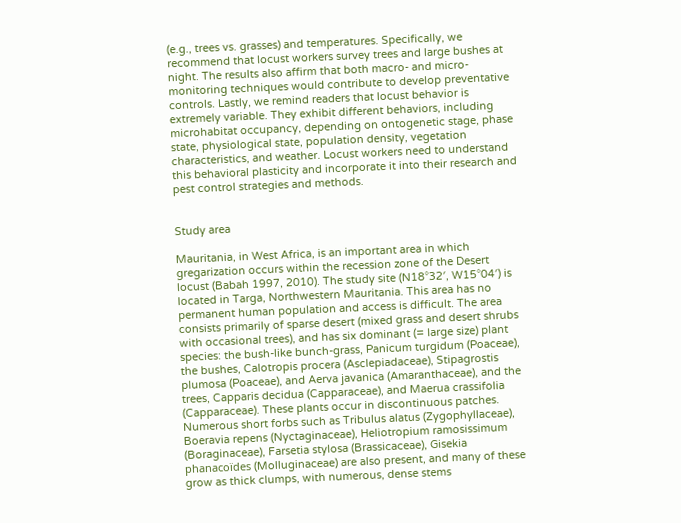(e.g., trees vs. grasses) and temperatures. Specifically, we recommend that locust workers survey trees and large bushes at night. The results also affirm that both macro- and micro-monitoring techniques would contribute to develop preventative controls. Lastly, we remind readers that locust behavior is extremely variable. They exhibit different behaviors, including microhabitat occupancy, depending on ontogenetic stage, phase state, physiological state, population density, vegetation characteristics, and weather. Locust workers need to understand this behavioral plasticity and incorporate it into their research and pest control strategies and methods.


Study area

Mauritania, in West Africa, is an important area in which gregarization occurs within the recession zone of the Desert locust (Babah 1997, 2010). The study site (N18°32′, W15°04′) is located in Targa, Northwestern Mauritania. This area has no permanent human population and access is difficult. The area consists primarily of sparse desert (mixed grass and desert shrubs with occasional trees), and has six dominant (= large size) plant species: the bush-like bunch-grass, Panicum turgidum (Poaceae), the bushes, Calotropis procera (Asclepiadaceae), Stipagrostis plumosa (Poaceae), and Aerva javanica (Amaranthaceae), and the trees, Capparis decidua (Capparaceae), and Maerua crassifolia (Capparaceae). These plants occur in discontinuous patches. Numerous short forbs such as Tribulus alatus (Zygophyllaceae), Boeravia repens (Nyctaginaceae), Heliotropium ramosissimum (Boraginaceae), Farsetia stylosa (Brassicaceae), Gisekia phanacoïdes (Molluginaceae) are also present, and many of these grow as thick clumps, with numerous, dense stems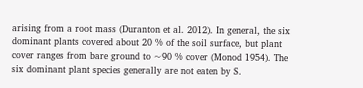arising from a root mass (Duranton et al. 2012). In general, the six dominant plants covered about 20 % of the soil surface, but plant cover ranges from bare ground to ~90 % cover (Monod 1954). The six dominant plant species generally are not eaten by S.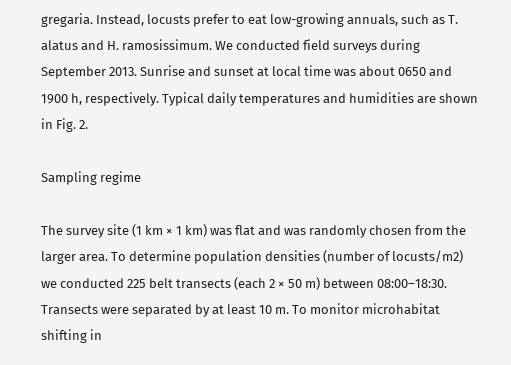gregaria. Instead, locusts prefer to eat low-growing annuals, such as T. alatus and H. ramosissimum. We conducted field surveys during September 2013. Sunrise and sunset at local time was about 0650 and 1900 h, respectively. Typical daily temperatures and humidities are shown in Fig. 2.

Sampling regime

The survey site (1 km × 1 km) was flat and was randomly chosen from the larger area. To determine population densities (number of locusts/m2) we conducted 225 belt transects (each 2 × 50 m) between 08:00–18:30. Transects were separated by at least 10 m. To monitor microhabitat shifting in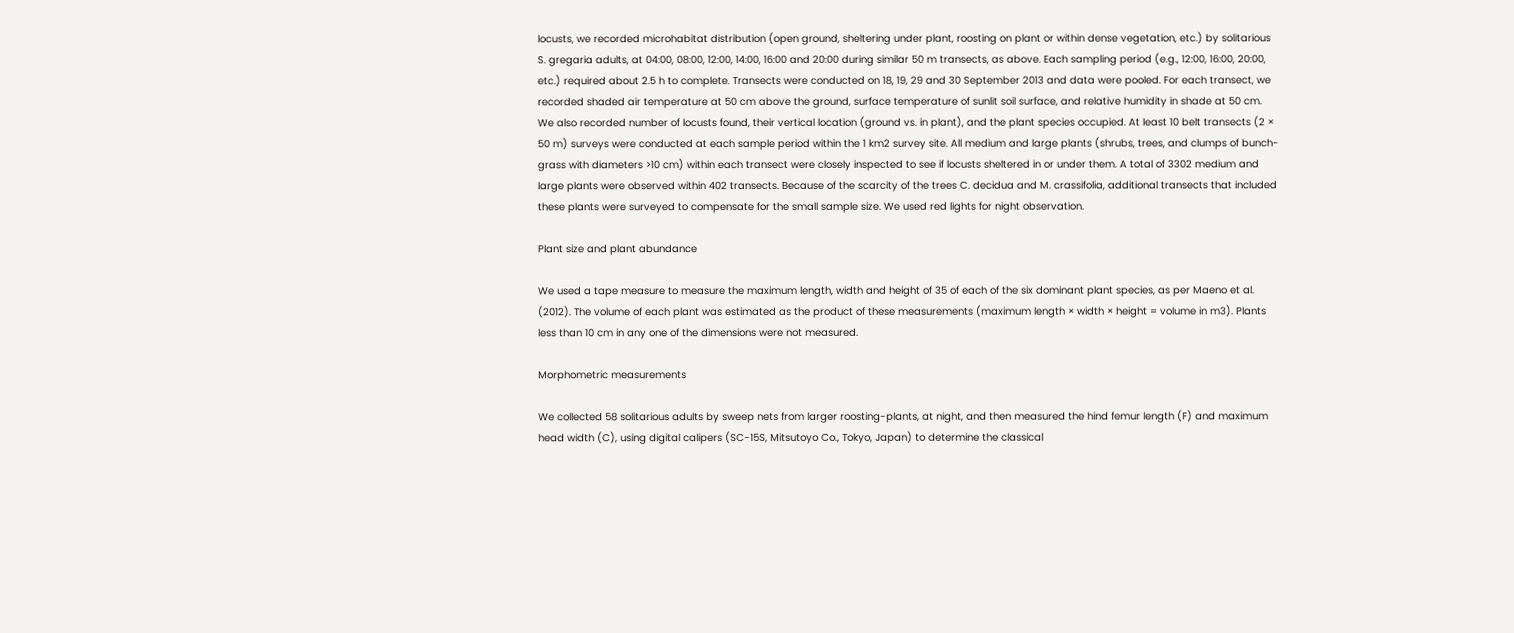locusts, we recorded microhabitat distribution (open ground, sheltering under plant, roosting on plant or within dense vegetation, etc.) by solitarious S. gregaria adults, at 04:00, 08:00, 12:00, 14:00, 16:00 and 20:00 during similar 50 m transects, as above. Each sampling period (e.g., 12:00, 16:00, 20:00, etc.) required about 2.5 h to complete. Transects were conducted on 18, 19, 29 and 30 September 2013 and data were pooled. For each transect, we recorded shaded air temperature at 50 cm above the ground, surface temperature of sunlit soil surface, and relative humidity in shade at 50 cm. We also recorded number of locusts found, their vertical location (ground vs. in plant), and the plant species occupied. At least 10 belt transects (2 × 50 m) surveys were conducted at each sample period within the 1 km2 survey site. All medium and large plants (shrubs, trees, and clumps of bunch-grass with diameters >10 cm) within each transect were closely inspected to see if locusts sheltered in or under them. A total of 3302 medium and large plants were observed within 402 transects. Because of the scarcity of the trees C. decidua and M. crassifolia, additional transects that included these plants were surveyed to compensate for the small sample size. We used red lights for night observation.

Plant size and plant abundance

We used a tape measure to measure the maximum length, width and height of 35 of each of the six dominant plant species, as per Maeno et al. (2012). The volume of each plant was estimated as the product of these measurements (maximum length × width × height = volume in m3). Plants less than 10 cm in any one of the dimensions were not measured.

Morphometric measurements

We collected 58 solitarious adults by sweep nets from larger roosting-plants, at night, and then measured the hind femur length (F) and maximum head width (C), using digital calipers (SC-15S, Mitsutoyo Co., Tokyo, Japan) to determine the classical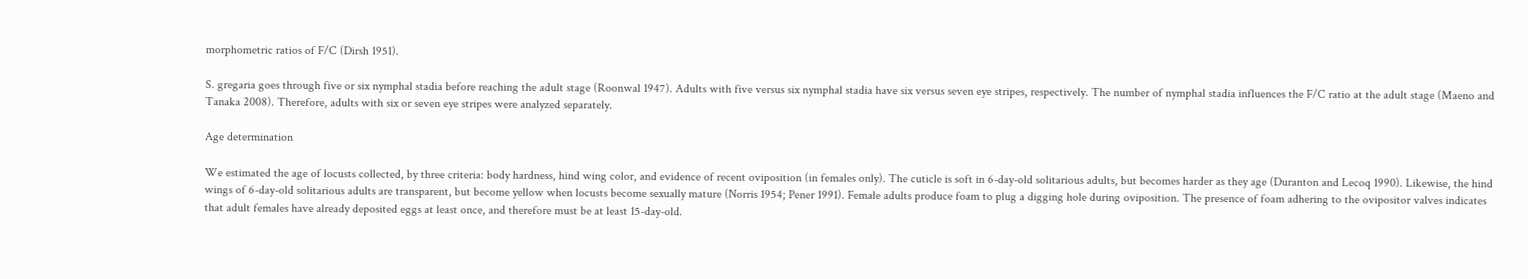morphometric ratios of F/C (Dirsh 1951).

S. gregaria goes through five or six nymphal stadia before reaching the adult stage (Roonwal 1947). Adults with five versus six nymphal stadia have six versus seven eye stripes, respectively. The number of nymphal stadia influences the F/C ratio at the adult stage (Maeno and Tanaka 2008). Therefore, adults with six or seven eye stripes were analyzed separately.

Age determination

We estimated the age of locusts collected, by three criteria: body hardness, hind wing color, and evidence of recent oviposition (in females only). The cuticle is soft in 6-day-old solitarious adults, but becomes harder as they age (Duranton and Lecoq 1990). Likewise, the hind wings of 6-day-old solitarious adults are transparent, but become yellow when locusts become sexually mature (Norris 1954; Pener 1991). Female adults produce foam to plug a digging hole during oviposition. The presence of foam adhering to the ovipositor valves indicates that adult females have already deposited eggs at least once, and therefore must be at least 15-day-old.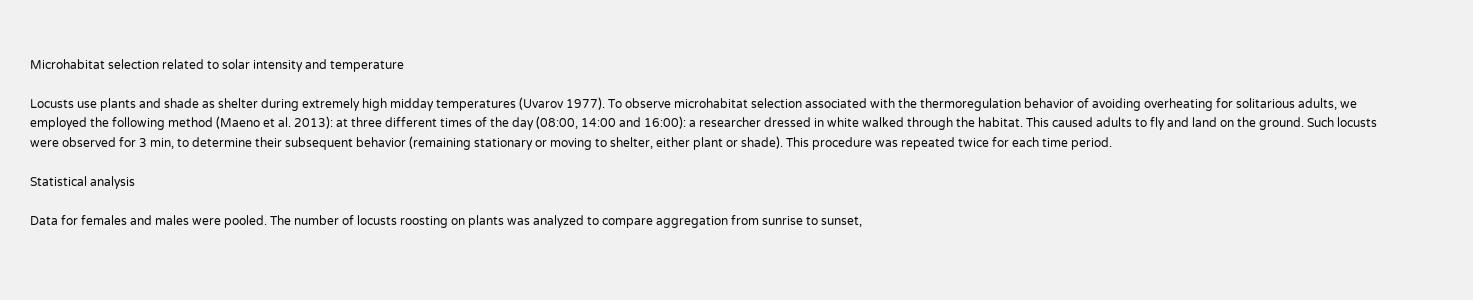Microhabitat selection related to solar intensity and temperature

Locusts use plants and shade as shelter during extremely high midday temperatures (Uvarov 1977). To observe microhabitat selection associated with the thermoregulation behavior of avoiding overheating for solitarious adults, we employed the following method (Maeno et al. 2013): at three different times of the day (08:00, 14:00 and 16:00): a researcher dressed in white walked through the habitat. This caused adults to fly and land on the ground. Such locusts were observed for 3 min, to determine their subsequent behavior (remaining stationary or moving to shelter, either plant or shade). This procedure was repeated twice for each time period.

Statistical analysis

Data for females and males were pooled. The number of locusts roosting on plants was analyzed to compare aggregation from sunrise to sunset,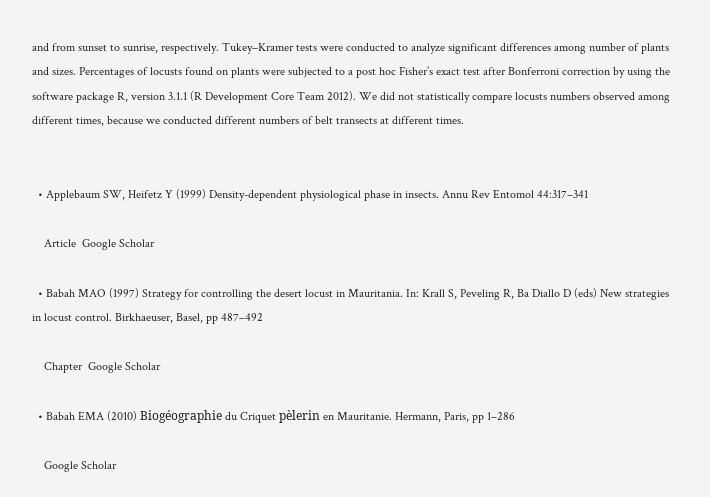and from sunset to sunrise, respectively. Tukey–Kramer tests were conducted to analyze significant differences among number of plants and sizes. Percentages of locusts found on plants were subjected to a post hoc Fisher’s exact test after Bonferroni correction by using the software package R, version 3.1.1 (R Development Core Team 2012). We did not statistically compare locusts numbers observed among different times, because we conducted different numbers of belt transects at different times.


  • Applebaum SW, Heifetz Y (1999) Density-dependent physiological phase in insects. Annu Rev Entomol 44:317–341

    Article  Google Scholar

  • Babah MAO (1997) Strategy for controlling the desert locust in Mauritania. In: Krall S, Peveling R, Ba Diallo D (eds) New strategies in locust control. Birkhaeuser, Basel, pp 487–492

    Chapter  Google Scholar

  • Babah EMA (2010) Biogéographie du Criquet pèlerin en Mauritanie. Hermann, Paris, pp 1–286

    Google Scholar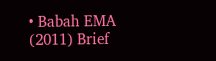• Babah EMA (2011) Brief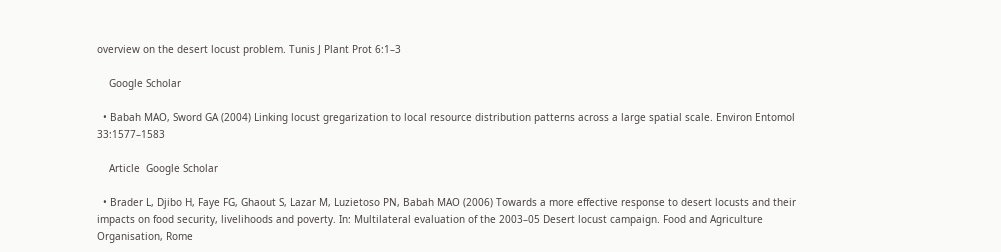overview on the desert locust problem. Tunis J Plant Prot 6:1–3

    Google Scholar

  • Babah MAO, Sword GA (2004) Linking locust gregarization to local resource distribution patterns across a large spatial scale. Environ Entomol 33:1577–1583

    Article  Google Scholar

  • Brader L, Djibo H, Faye FG, Ghaout S, Lazar M, Luzietoso PN, Babah MAO (2006) Towards a more effective response to desert locusts and their impacts on food security, livelihoods and poverty. In: Multilateral evaluation of the 2003–05 Desert locust campaign. Food and Agriculture Organisation, Rome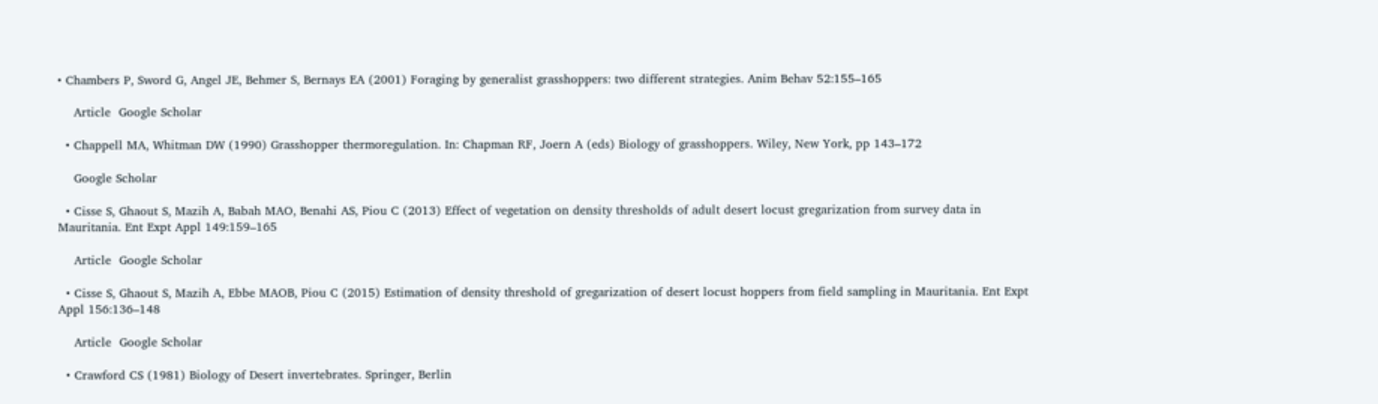• Chambers P, Sword G, Angel JE, Behmer S, Bernays EA (2001) Foraging by generalist grasshoppers: two different strategies. Anim Behav 52:155–165

    Article  Google Scholar

  • Chappell MA, Whitman DW (1990) Grasshopper thermoregulation. In: Chapman RF, Joern A (eds) Biology of grasshoppers. Wiley, New York, pp 143–172

    Google Scholar

  • Cisse S, Ghaout S, Mazih A, Babah MAO, Benahi AS, Piou C (2013) Effect of vegetation on density thresholds of adult desert locust gregarization from survey data in Mauritania. Ent Expt Appl 149:159–165

    Article  Google Scholar

  • Cisse S, Ghaout S, Mazih A, Ebbe MAOB, Piou C (2015) Estimation of density threshold of gregarization of desert locust hoppers from field sampling in Mauritania. Ent Expt Appl 156:136–148

    Article  Google Scholar

  • Crawford CS (1981) Biology of Desert invertebrates. Springer, Berlin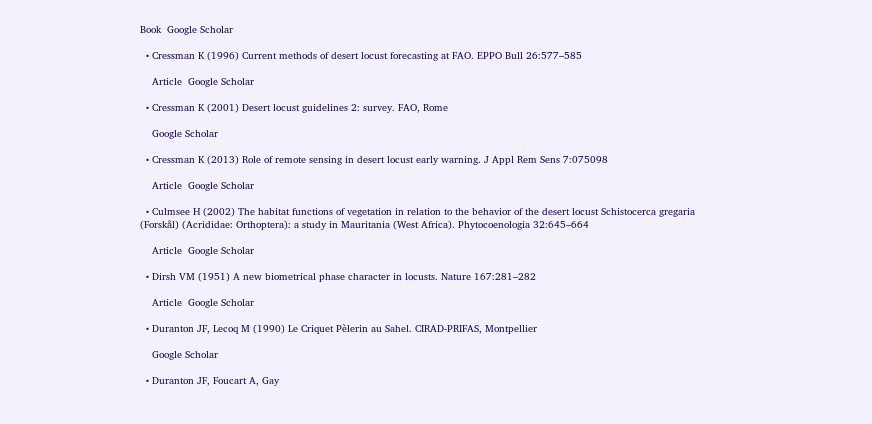Book  Google Scholar

  • Cressman K (1996) Current methods of desert locust forecasting at FAO. EPPO Bull 26:577–585

    Article  Google Scholar

  • Cressman K (2001) Desert locust guidelines 2: survey. FAO, Rome

    Google Scholar

  • Cressman K (2013) Role of remote sensing in desert locust early warning. J Appl Rem Sens 7:075098

    Article  Google Scholar

  • Culmsee H (2002) The habitat functions of vegetation in relation to the behavior of the desert locust Schistocerca gregaria (Forskål) (Acrididae: Orthoptera): a study in Mauritania (West Africa). Phytocoenologia 32:645–664

    Article  Google Scholar

  • Dirsh VM (1951) A new biometrical phase character in locusts. Nature 167:281–282

    Article  Google Scholar

  • Duranton JF, Lecoq M (1990) Le Criquet Pèlerin au Sahel. CIRAD-PRIFAS, Montpellier

    Google Scholar

  • Duranton JF, Foucart A, Gay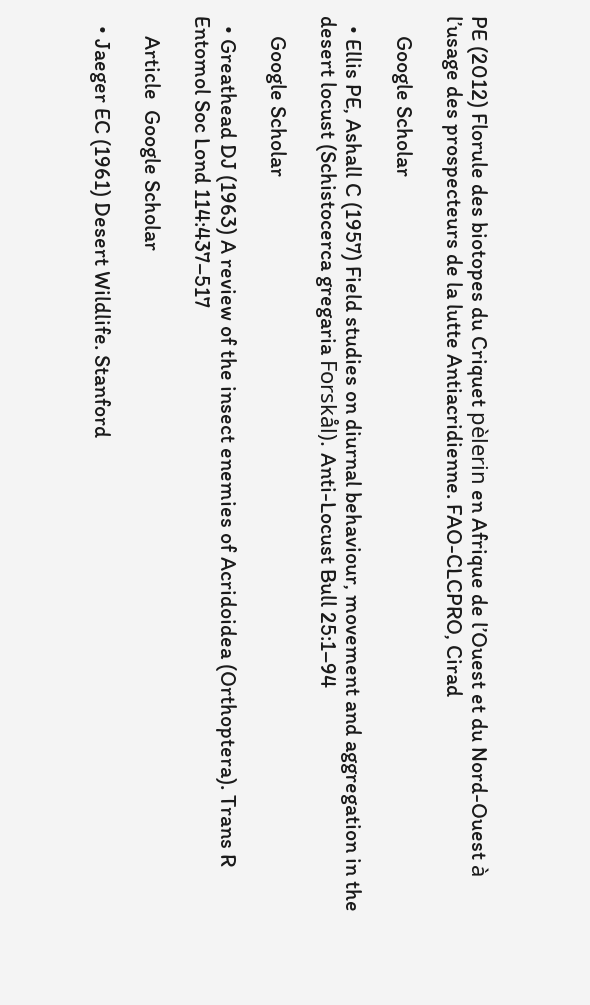PE (2012) Florule des biotopes du Criquet pèlerin en Afrique de l’Ouest et du Nord-Ouest à l’usage des prospecteurs de la lutte Antiacridienne. FAO-CLCPRO, Cirad

    Google Scholar

  • Ellis PE, Ashall C (1957) Field studies on diurnal behaviour, movement and aggregation in the desert locust (Schistocerca gregaria Forskål). Anti-Locust Bull 25:1–94

    Google Scholar

  • Greathead DJ (1963) A review of the insect enemies of Acridoidea (Orthoptera). Trans R Entomol Soc Lond 114:437–517

    Article  Google Scholar

  • Jaeger EC (1961) Desert Wildlife. Stanford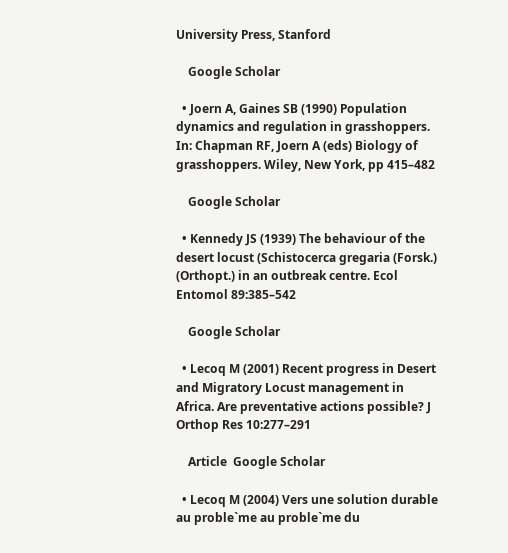University Press, Stanford

    Google Scholar

  • Joern A, Gaines SB (1990) Population dynamics and regulation in grasshoppers. In: Chapman RF, Joern A (eds) Biology of grasshoppers. Wiley, New York, pp 415–482

    Google Scholar

  • Kennedy JS (1939) The behaviour of the desert locust (Schistocerca gregaria (Forsk.) (Orthopt.) in an outbreak centre. Ecol Entomol 89:385–542

    Google Scholar

  • Lecoq M (2001) Recent progress in Desert and Migratory Locust management in Africa. Are preventative actions possible? J Orthop Res 10:277–291

    Article  Google Scholar

  • Lecoq M (2004) Vers une solution durable au proble`me au proble`me du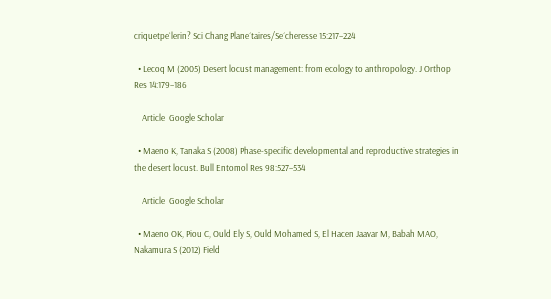criquetpe`lerin? Sci Chang Plane´taires/Se´cheresse 15:217–224

  • Lecoq M (2005) Desert locust management: from ecology to anthropology. J Orthop Res 14:179–186

    Article  Google Scholar

  • Maeno K, Tanaka S (2008) Phase-specific developmental and reproductive strategies in the desert locust. Bull Entomol Res 98:527–534

    Article  Google Scholar

  • Maeno OK, Piou C, Ould Ely S, Ould Mohamed S, El Hacen Jaavar M, Babah MAO, Nakamura S (2012) Field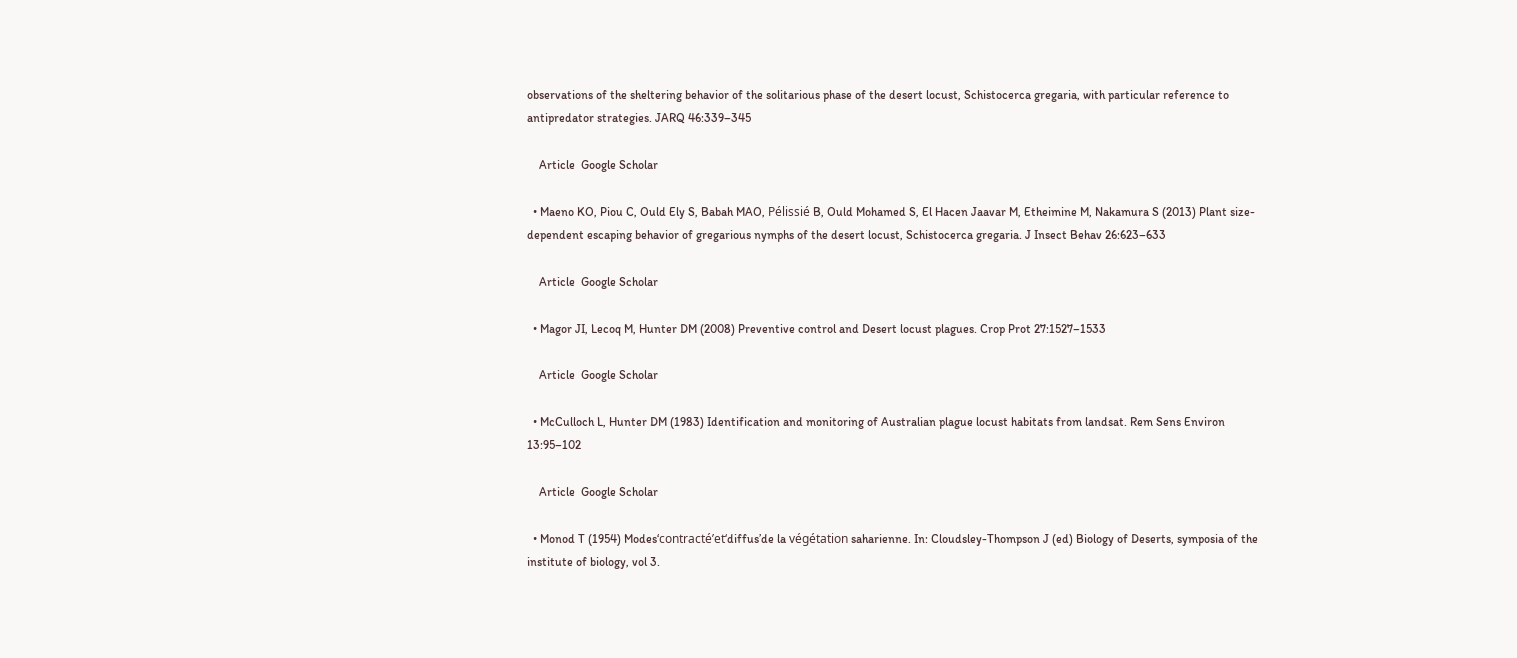observations of the sheltering behavior of the solitarious phase of the desert locust, Schistocerca gregaria, with particular reference to antipredator strategies. JARQ 46:339–345

    Article  Google Scholar

  • Maeno KO, Piou C, Ould Ely S, Babah MAO, Pélissié B, Ould Mohamed S, El Hacen Jaavar M, Etheimine M, Nakamura S (2013) Plant size-dependent escaping behavior of gregarious nymphs of the desert locust, Schistocerca gregaria. J Insect Behav 26:623–633

    Article  Google Scholar

  • Magor JI, Lecoq M, Hunter DM (2008) Preventive control and Desert locust plagues. Crop Prot 27:1527–1533

    Article  Google Scholar

  • McCulloch L, Hunter DM (1983) Identification and monitoring of Australian plague locust habitats from landsat. Rem Sens Environ 13:95–102

    Article  Google Scholar

  • Monod T (1954) Modes‘contracté’et‘diffus’de la végétation saharienne. In: Cloudsley-Thompson J (ed) Biology of Deserts, symposia of the institute of biology, vol 3.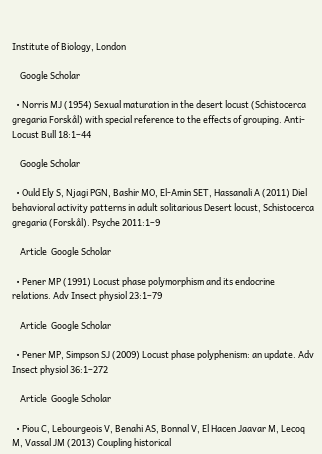Institute of Biology, London

    Google Scholar

  • Norris MJ (1954) Sexual maturation in the desert locust (Schistocerca gregaria Forskål) with special reference to the effects of grouping. Anti-Locust Bull 18:1–44

    Google Scholar

  • Ould Ely S, Njagi PGN, Bashir MO, El-Amin SET, Hassanali A (2011) Diel behavioral activity patterns in adult solitarious Desert locust, Schistocerca gregaria (Forskål). Psyche 2011:1–9

    Article  Google Scholar

  • Pener MP (1991) Locust phase polymorphism and its endocrine relations. Adv Insect physiol 23:1–79

    Article  Google Scholar

  • Pener MP, Simpson SJ (2009) Locust phase polyphenism: an update. Adv Insect physiol 36:1–272

    Article  Google Scholar

  • Piou C, Lebourgeois V, Benahi AS, Bonnal V, El Hacen Jaavar M, Lecoq M, Vassal JM (2013) Coupling historical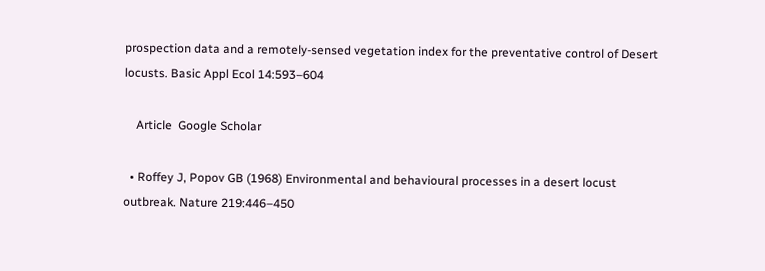prospection data and a remotely-sensed vegetation index for the preventative control of Desert locusts. Basic Appl Ecol 14:593–604

    Article  Google Scholar

  • Roffey J, Popov GB (1968) Environmental and behavioural processes in a desert locust outbreak. Nature 219:446–450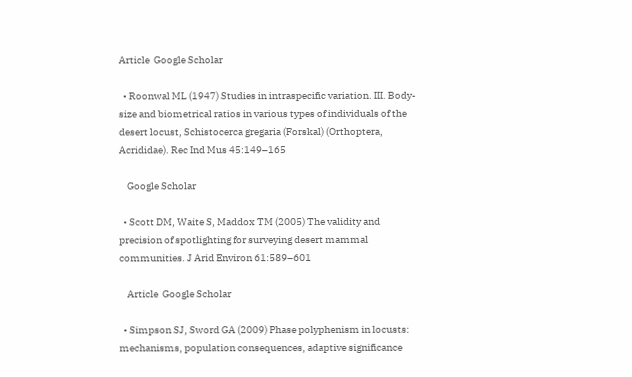Article  Google Scholar

  • Roonwal ML (1947) Studies in intraspecific variation. III. Body-size and biometrical ratios in various types of individuals of the desert locust, Schistocerca gregaria (Forskal) (Orthoptera, Acrididae). Rec Ind Mus 45:149–165

    Google Scholar

  • Scott DM, Waite S, Maddox TM (2005) The validity and precision of spotlighting for surveying desert mammal communities. J Arid Environ 61:589–601

    Article  Google Scholar

  • Simpson SJ, Sword GA (2009) Phase polyphenism in locusts: mechanisms, population consequences, adaptive significance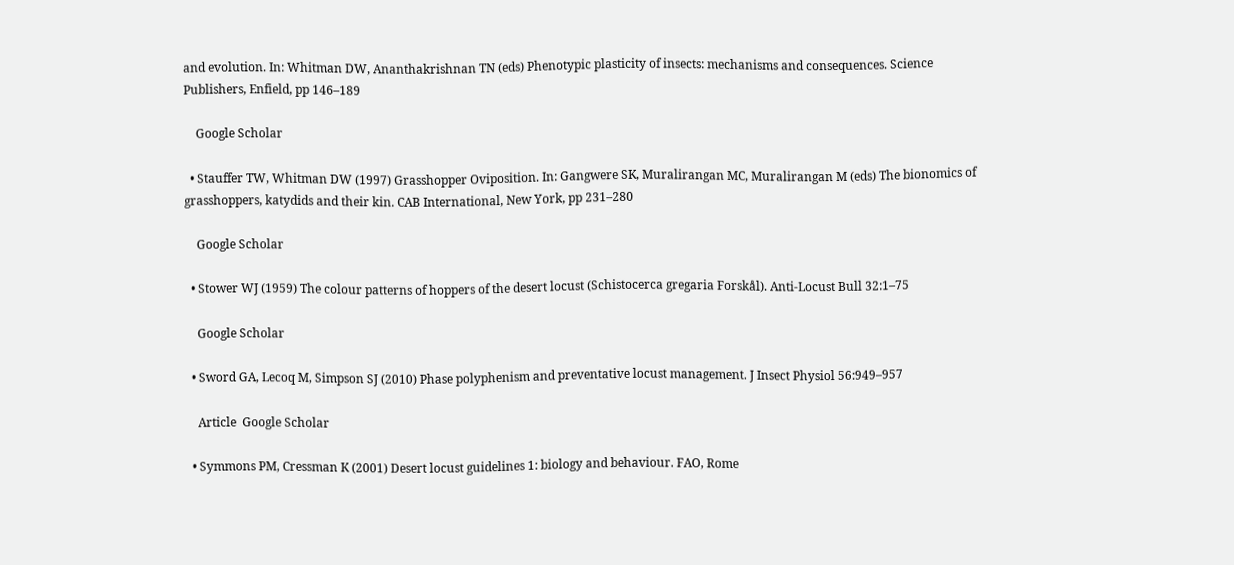and evolution. In: Whitman DW, Ananthakrishnan TN (eds) Phenotypic plasticity of insects: mechanisms and consequences. Science Publishers, Enfield, pp 146–189

    Google Scholar

  • Stauffer TW, Whitman DW (1997) Grasshopper Oviposition. In: Gangwere SK, Muralirangan MC, Muralirangan M (eds) The bionomics of grasshoppers, katydids and their kin. CAB International, New York, pp 231–280

    Google Scholar

  • Stower WJ (1959) The colour patterns of hoppers of the desert locust (Schistocerca gregaria Forskål). Anti-Locust Bull 32:1–75

    Google Scholar

  • Sword GA, Lecoq M, Simpson SJ (2010) Phase polyphenism and preventative locust management. J Insect Physiol 56:949–957

    Article  Google Scholar

  • Symmons PM, Cressman K (2001) Desert locust guidelines 1: biology and behaviour. FAO, Rome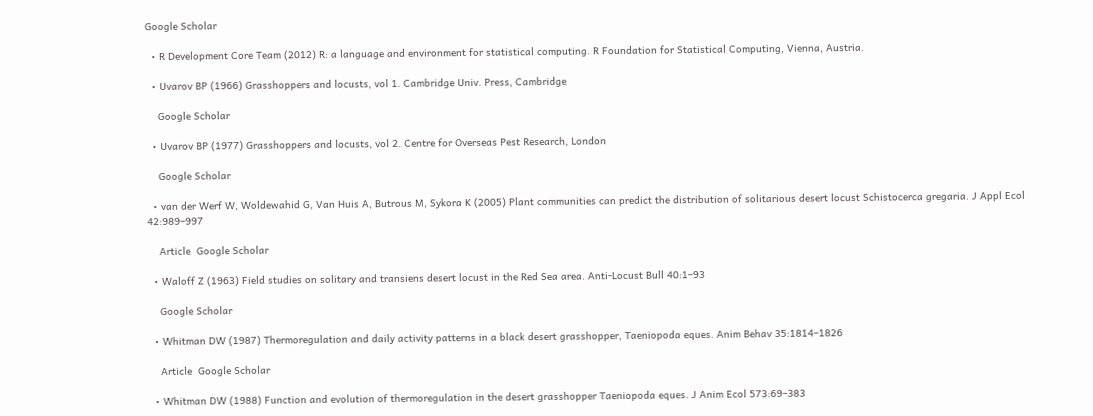Google Scholar

  • R Development Core Team (2012) R: a language and environment for statistical computing. R Foundation for Statistical Computing, Vienna, Austria.

  • Uvarov BP (1966) Grasshoppers and locusts, vol 1. Cambridge Univ. Press, Cambridge

    Google Scholar

  • Uvarov BP (1977) Grasshoppers and locusts, vol 2. Centre for Overseas Pest Research, London

    Google Scholar

  • van der Werf W, Woldewahid G, Van Huis A, Butrous M, Sykora K (2005) Plant communities can predict the distribution of solitarious desert locust Schistocerca gregaria. J Appl Ecol 42:989–997

    Article  Google Scholar

  • Waloff Z (1963) Field studies on solitary and transiens desert locust in the Red Sea area. Anti-Locust Bull 40:1–93

    Google Scholar

  • Whitman DW (1987) Thermoregulation and daily activity patterns in a black desert grasshopper, Taeniopoda eques. Anim Behav 35:1814–1826

    Article  Google Scholar

  • Whitman DW (1988) Function and evolution of thermoregulation in the desert grasshopper Taeniopoda eques. J Anim Ecol 573:69–383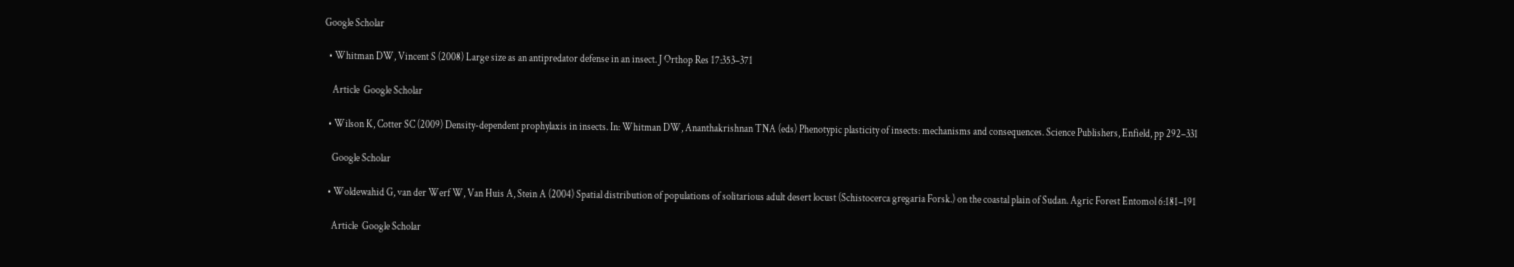Google Scholar

  • Whitman DW, Vincent S (2008) Large size as an antipredator defense in an insect. J Orthop Res 17:353–371

    Article  Google Scholar

  • Wilson K, Cotter SC (2009) Density-dependent prophylaxis in insects. In: Whitman DW, Ananthakrishnan TNA (eds) Phenotypic plasticity of insects: mechanisms and consequences. Science Publishers, Enfield, pp 292–331

    Google Scholar

  • Woldewahid G, van der Werf W, Van Huis A, Stein A (2004) Spatial distribution of populations of solitarious adult desert locust (Schistocerca gregaria Forsk.) on the coastal plain of Sudan. Agric Forest Entomol 6:181–191

    Article  Google Scholar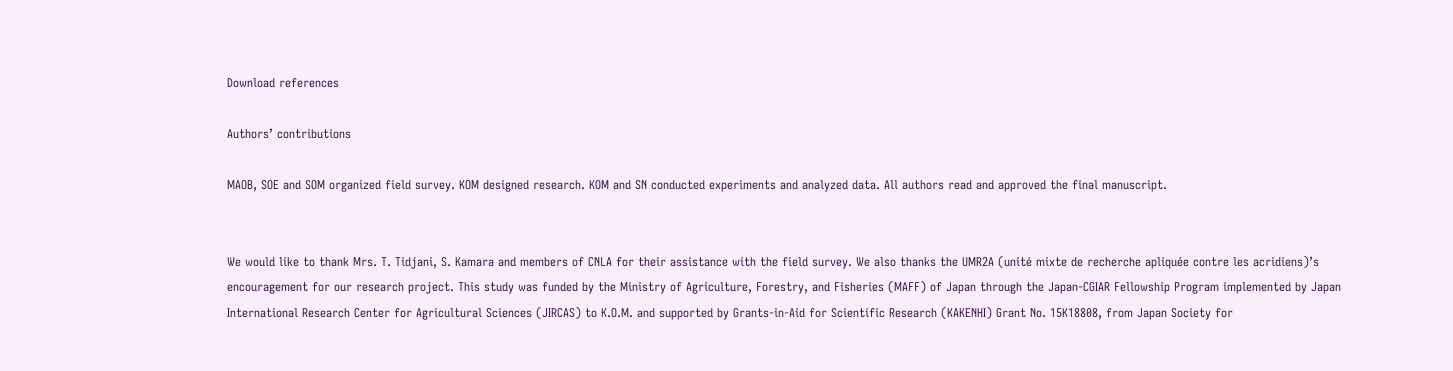Download references

Authors’ contributions

MAOB, SOE and SOM organized field survey. KOM designed research. KOM and SN conducted experiments and analyzed data. All authors read and approved the final manuscript.


We would like to thank Mrs. T. Tidjani, S. Kamara and members of CNLA for their assistance with the field survey. We also thanks the UMR2A (unité mixte de recherche apliquée contre les acridiens)’s encouragement for our research project. This study was funded by the Ministry of Agriculture, Forestry, and Fisheries (MAFF) of Japan through the Japan-CGIAR Fellowship Program implemented by Japan International Research Center for Agricultural Sciences (JIRCAS) to K.O.M. and supported by Grants-in-Aid for Scientific Research (KAKENHI) Grant No. 15K18808, from Japan Society for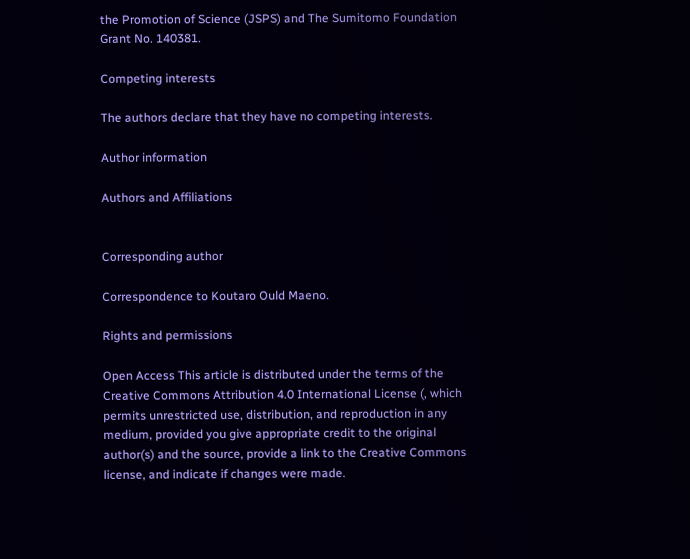the Promotion of Science (JSPS) and The Sumitomo Foundation Grant No. 140381.

Competing interests

The authors declare that they have no competing interests.

Author information

Authors and Affiliations


Corresponding author

Correspondence to Koutaro Ould Maeno.

Rights and permissions

Open Access This article is distributed under the terms of the Creative Commons Attribution 4.0 International License (, which permits unrestricted use, distribution, and reproduction in any medium, provided you give appropriate credit to the original author(s) and the source, provide a link to the Creative Commons license, and indicate if changes were made.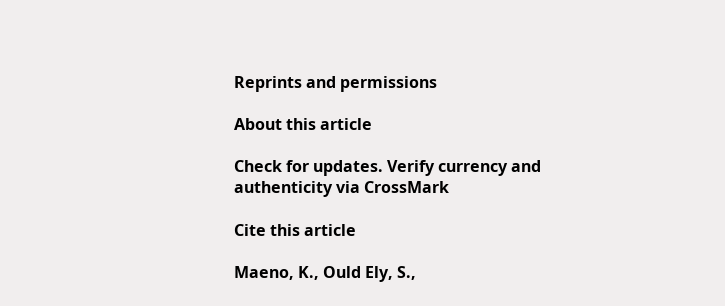Reprints and permissions

About this article

Check for updates. Verify currency and authenticity via CrossMark

Cite this article

Maeno, K., Ould Ely, S.,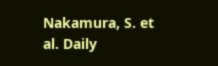Nakamura, S. et al. Daily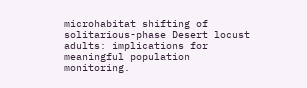microhabitat shifting of solitarious-phase Desert locust adults: implications for meaningful population monitoring.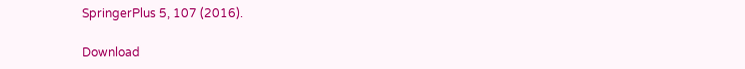SpringerPlus 5, 107 (2016).

Download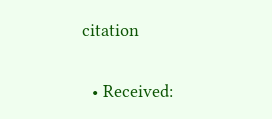citation

  • Received: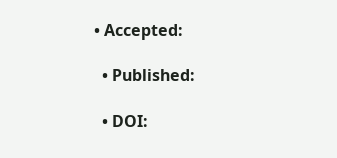• Accepted:

  • Published:

  • DOI: